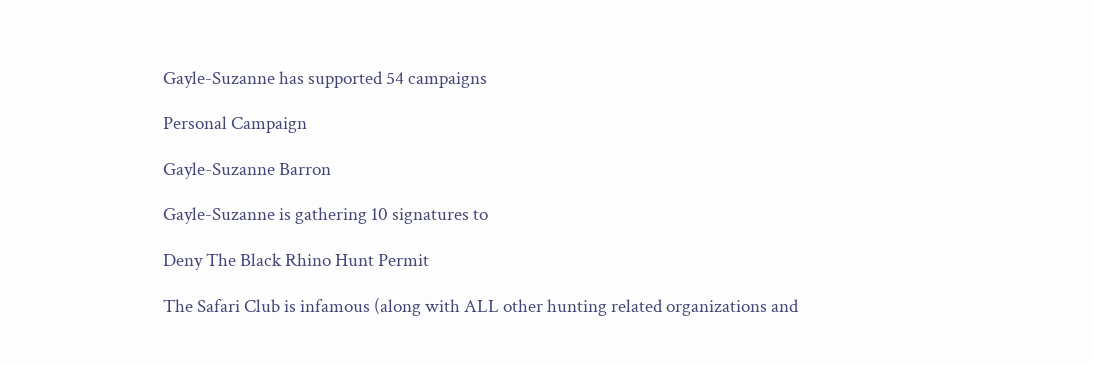Gayle-Suzanne has supported 54 campaigns

Personal Campaign

Gayle-Suzanne Barron

Gayle-Suzanne is gathering 10 signatures to

Deny The Black Rhino Hunt Permit

The Safari Club is infamous (along with ALL other hunting related organizations and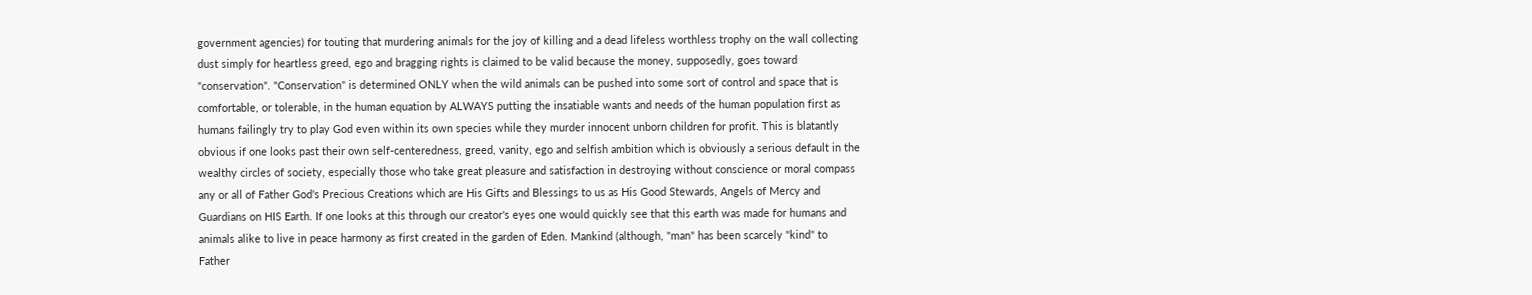government agencies) for touting that murdering animals for the joy of killing and a dead lifeless worthless trophy on the wall collecting dust simply for heartless greed, ego and bragging rights is claimed to be valid because the money, supposedly, goes toward "conservation". "Conservation" is determined ONLY when the wild animals can be pushed into some sort of control and space that is comfortable, or tolerable, in the human equation by ALWAYS putting the insatiable wants and needs of the human population first as humans failingly try to play God even within its own species while they murder innocent unborn children for profit. This is blatantly obvious if one looks past their own self-centeredness, greed, vanity, ego and selfish ambition which is obviously a serious default in the wealthy circles of society, especially those who take great pleasure and satisfaction in destroying without conscience or moral compass any or all of Father God's Precious Creations which are His Gifts and Blessings to us as His Good Stewards, Angels of Mercy and Guardians on HIS Earth. If one looks at this through our creator's eyes one would quickly see that this earth was made for humans and animals alike to live in peace harmony as first created in the garden of Eden. Mankind (although, "man" has been scarcely "kind" to Father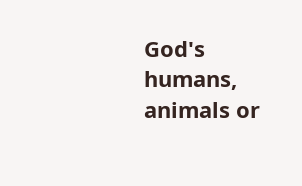God's humans, animals or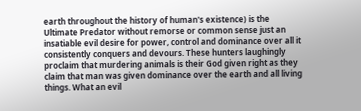earth throughout the history of human's existence) is the Ultimate Predator without remorse or common sense just an insatiable evil desire for power, control and dominance over all it consistently conquers and devours. These hunters laughingly proclaim that murdering animals is their God given right as they claim that man was given dominance over the earth and all living things. What an evil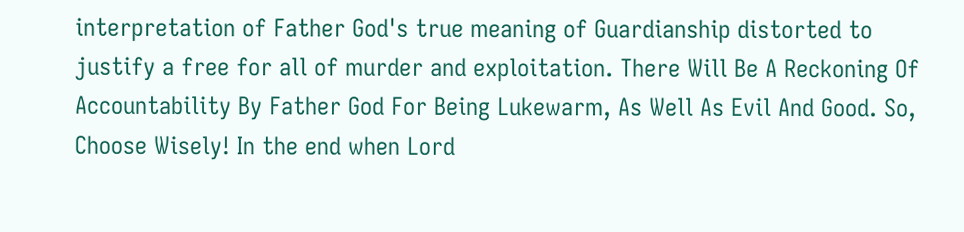interpretation of Father God's true meaning of Guardianship distorted to justify a free for all of murder and exploitation. There Will Be A Reckoning Of Accountability By Father God For Being Lukewarm, As Well As Evil And Good. So, Choose Wisely! In the end when Lord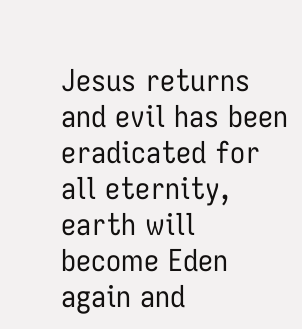Jesus returns and evil has been eradicated for all eternity, earth will become Eden again and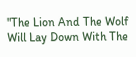"The Lion And The Wolf Will Lay Down With The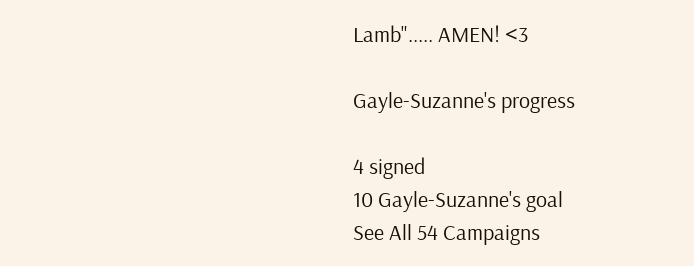Lamb"..... AMEN! <3

Gayle-Suzanne's progress

4 signed
10 Gayle-Suzanne's goal
See All 54 Campaigns